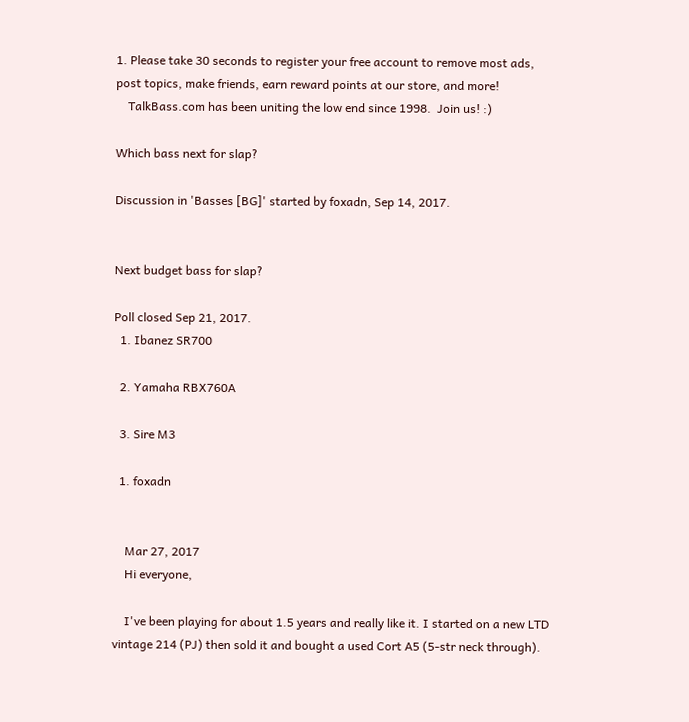1. Please take 30 seconds to register your free account to remove most ads, post topics, make friends, earn reward points at our store, and more!
    TalkBass.com has been uniting the low end since 1998.  Join us! :)

Which bass next for slap?

Discussion in 'Basses [BG]' started by foxadn, Sep 14, 2017.


Next budget bass for slap?

Poll closed Sep 21, 2017.
  1. Ibanez SR700

  2. Yamaha RBX760A

  3. Sire M3

  1. foxadn


    Mar 27, 2017
    Hi everyone,

    I've been playing for about 1.5 years and really like it. I started on a new LTD vintage 214 (PJ) then sold it and bought a used Cort A5 (5-str neck through).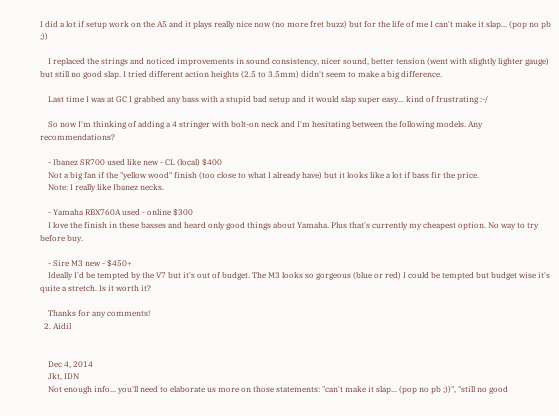I did a lot if setup work on the A5 and it plays really nice now (no more fret buzz) but for the life of me I can't make it slap... (pop no pb ;))

    I replaced the strings and noticed improvements in sound consistency, nicer sound, better tension (went with slightly lighter gauge) but still no good slap. I tried different action heights (2.5 to 3.5mm) didn't seem to make a big difference.

    Last time I was at GC I grabbed any bass with a stupid bad setup and it would slap super easy... kind of frustrating :-/

    So now I'm thinking of adding a 4 stringer with bolt-on neck and I'm hesitating between the following models. Any recommendations?

    - Ibanez SR700 used like new - CL (local) $400
    Not a big fan if the "yellow wood" finish (too close to what I already have) but it looks like a lot if bass fir the price.
    Note: I really like Ibanez necks.

    - Yamaha RBX760A used - online $300
    I love the finish in these basses and heard only good things about Yamaha. Plus that's currently my cheapest option. No way to try before buy.

    - Sire M3 new - $450+
    Ideally I'd be tempted by the V7 but it's out of budget. The M3 looks so gorgeous (blue or red) I could be tempted but budget wise it's quite a stretch. Is it worth it?

    Thanks for any comments!
  2. Aidil


    Dec 4, 2014
    Jkt, IDN
    Not enough info... you'll need to elaborate us more on those statements: "can't make it slap... (pop no pb ;))", "still no good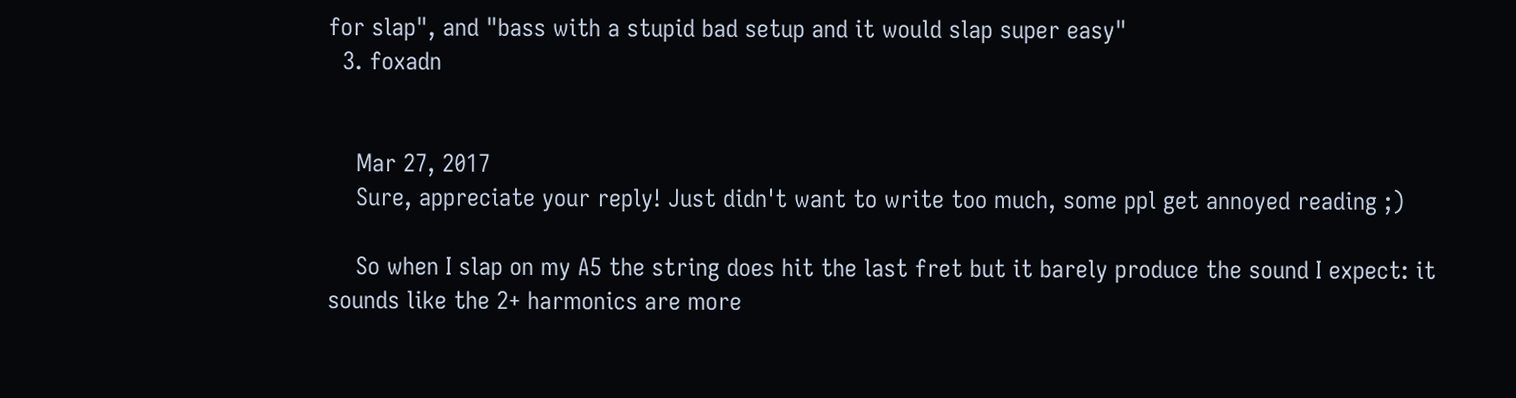for slap", and "bass with a stupid bad setup and it would slap super easy"
  3. foxadn


    Mar 27, 2017
    Sure, appreciate your reply! Just didn't want to write too much, some ppl get annoyed reading ;)

    So when I slap on my A5 the string does hit the last fret but it barely produce the sound I expect: it sounds like the 2+ harmonics are more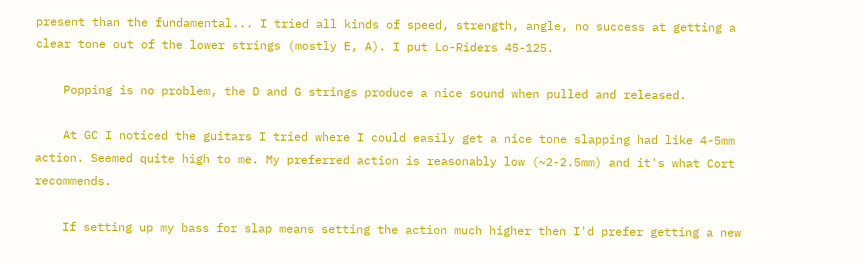present than the fundamental... I tried all kinds of speed, strength, angle, no success at getting a clear tone out of the lower strings (mostly E, A). I put Lo-Riders 45-125.

    Popping is no problem, the D and G strings produce a nice sound when pulled and released.

    At GC I noticed the guitars I tried where I could easily get a nice tone slapping had like 4-5mm action. Seemed quite high to me. My preferred action is reasonably low (~2-2.5mm) and it's what Cort recommends.

    If setting up my bass for slap means setting the action much higher then I'd prefer getting a new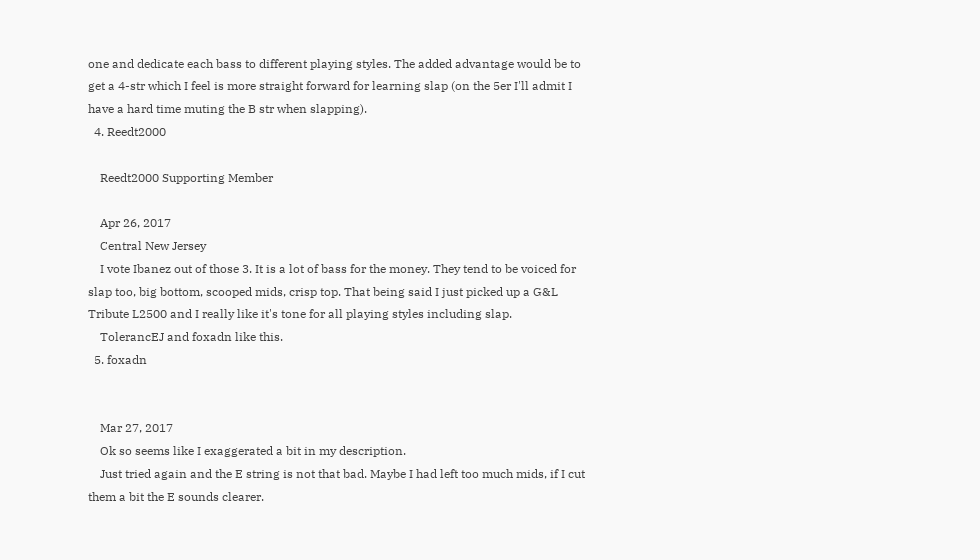one and dedicate each bass to different playing styles. The added advantage would be to get a 4-str which I feel is more straight forward for learning slap (on the 5er I'll admit I have a hard time muting the B str when slapping).
  4. Reedt2000

    Reedt2000 Supporting Member

    Apr 26, 2017
    Central New Jersey
    I vote Ibanez out of those 3. It is a lot of bass for the money. They tend to be voiced for slap too, big bottom, scooped mids, crisp top. That being said I just picked up a G&L Tribute L2500 and I really like it's tone for all playing styles including slap.
    TolerancEJ and foxadn like this.
  5. foxadn


    Mar 27, 2017
    Ok so seems like I exaggerated a bit in my description.
    Just tried again and the E string is not that bad. Maybe I had left too much mids, if I cut them a bit the E sounds clearer.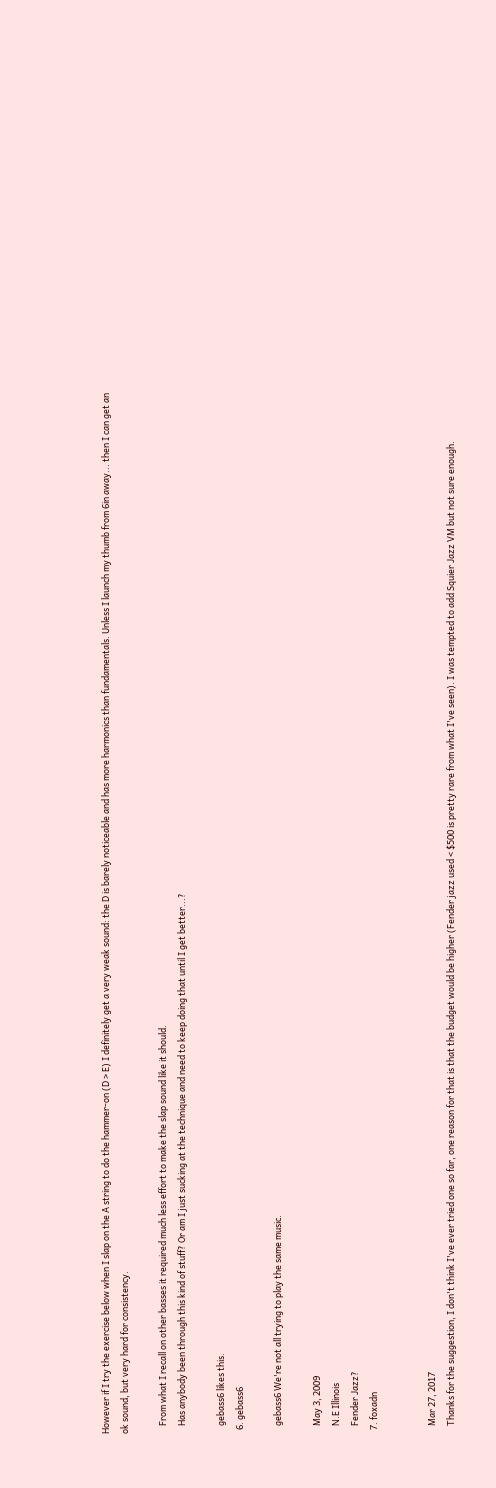However if I try the exercise below when I slap on the A string to do the hammer-on (D > E) I definitely get a very weak sound: the D is barely noticeable and has more harmonics than fundamentals. Unless I launch my thumb from 6in away... then I can get an ok sound, but very hard for consistency.

    From what I recall on other basses it required much less effort to make the slap sound like it should.
    Has anybody been through this kind of stuff? Or am I just sucking at the technique and need to keep doing that until I get better...?

    gebass6 likes this.
  6. gebass6

    gebass6 We're not all trying to play the same music.

    May 3, 2009
    N.E Illinois
    Fender Jazz?
  7. foxadn


    Mar 27, 2017
    Thanks for the suggestion, I don't think I've ever tried one so far, one reason for that is that the budget would be higher (Fender jazz used < $500 is pretty rare from what I've seen). I was tempted to add Squier Jazz VM but not sure enough.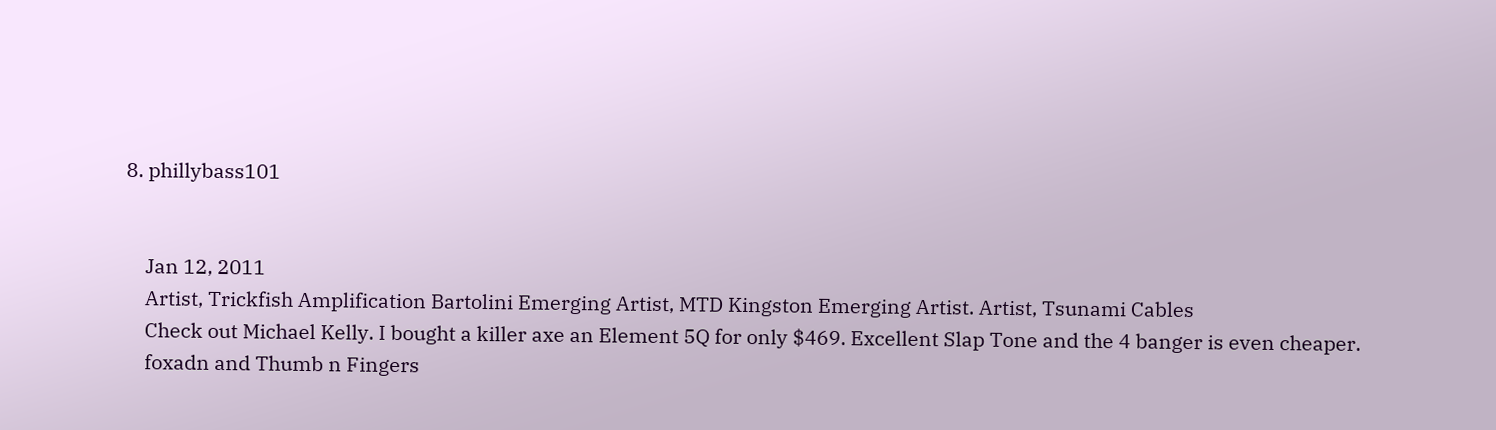8. phillybass101


    Jan 12, 2011
    Artist, Trickfish Amplification Bartolini Emerging Artist, MTD Kingston Emerging Artist. Artist, Tsunami Cables
    Check out Michael Kelly. I bought a killer axe an Element 5Q for only $469. Excellent Slap Tone and the 4 banger is even cheaper.
    foxadn and Thumb n Fingers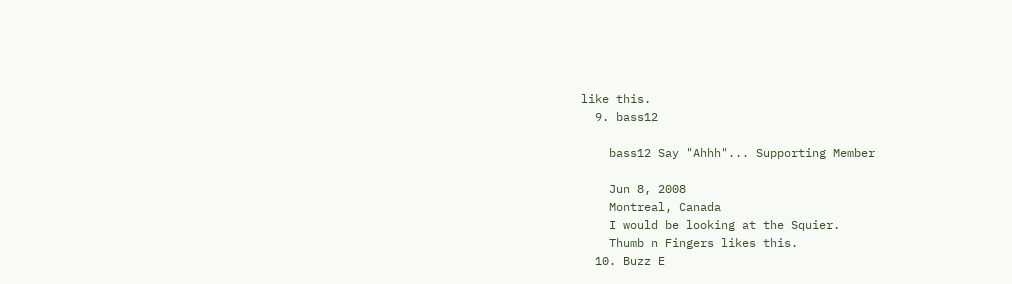like this.
  9. bass12

    bass12 Say "Ahhh"... Supporting Member

    Jun 8, 2008
    Montreal, Canada
    I would be looking at the Squier.
    Thumb n Fingers likes this.
  10. Buzz E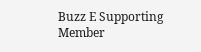Buzz E Supporting Member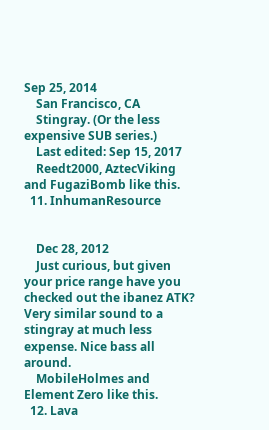Sep 25, 2014
    San Francisco, CA
    Stingray. (Or the less expensive SUB series.)
    Last edited: Sep 15, 2017
    Reedt2000, AztecViking and FugaziBomb like this.
  11. InhumanResource


    Dec 28, 2012
    Just curious, but given your price range have you checked out the ibanez ATK? Very similar sound to a stingray at much less expense. Nice bass all around.
    MobileHolmes and Element Zero like this.
  12. Lava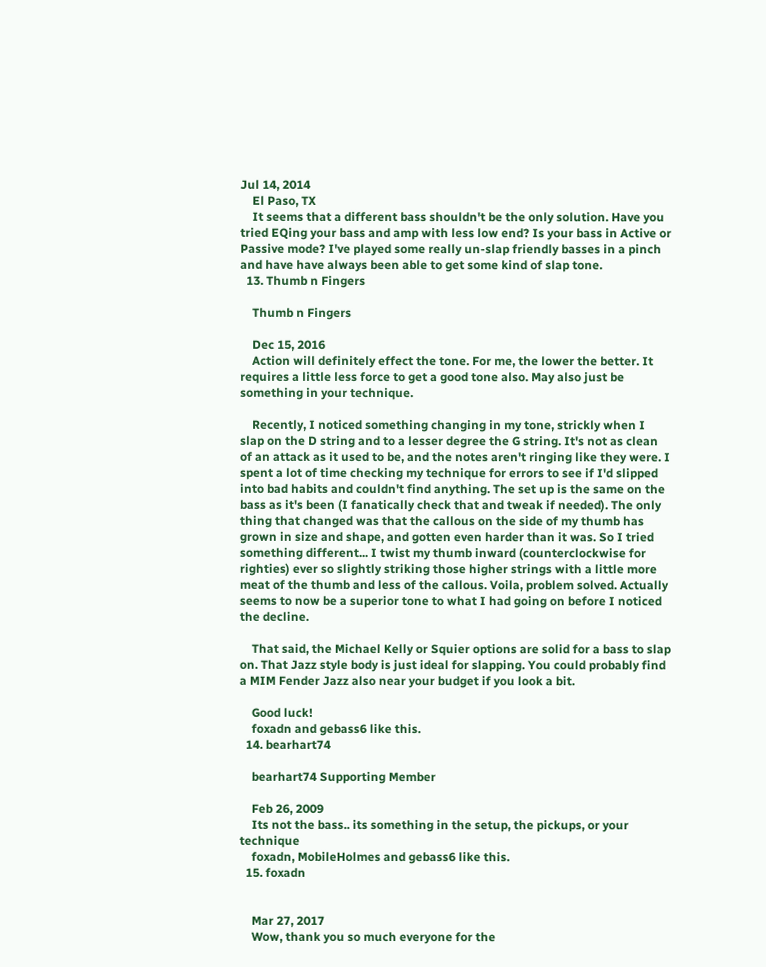Jul 14, 2014
    El Paso, TX
    It seems that a different bass shouldn't be the only solution. Have you tried EQing your bass and amp with less low end? Is your bass in Active or Passive mode? I've played some really un-slap friendly basses in a pinch and have have always been able to get some kind of slap tone.
  13. Thumb n Fingers

    Thumb n Fingers

    Dec 15, 2016
    Action will definitely effect the tone. For me, the lower the better. It requires a little less force to get a good tone also. May also just be something in your technique.

    Recently, I noticed something changing in my tone, strickly when I slap on the D string and to a lesser degree the G string. It's not as clean of an attack as it used to be, and the notes aren't ringing like they were. I spent a lot of time checking my technique for errors to see if I'd slipped into bad habits and couldn't find anything. The set up is the same on the bass as it's been (I fanatically check that and tweak if needed). The only thing that changed was that the callous on the side of my thumb has grown in size and shape, and gotten even harder than it was. So I tried something different... I twist my thumb inward (counterclockwise for righties) ever so slightly striking those higher strings with a little more meat of the thumb and less of the callous. Voila, problem solved. Actually seems to now be a superior tone to what I had going on before I noticed the decline.

    That said, the Michael Kelly or Squier options are solid for a bass to slap on. That Jazz style body is just ideal for slapping. You could probably find a MIM Fender Jazz also near your budget if you look a bit.

    Good luck!
    foxadn and gebass6 like this.
  14. bearhart74

    bearhart74 Supporting Member

    Feb 26, 2009
    Its not the bass.. its something in the setup, the pickups, or your technique
    foxadn, MobileHolmes and gebass6 like this.
  15. foxadn


    Mar 27, 2017
    Wow, thank you so much everyone for the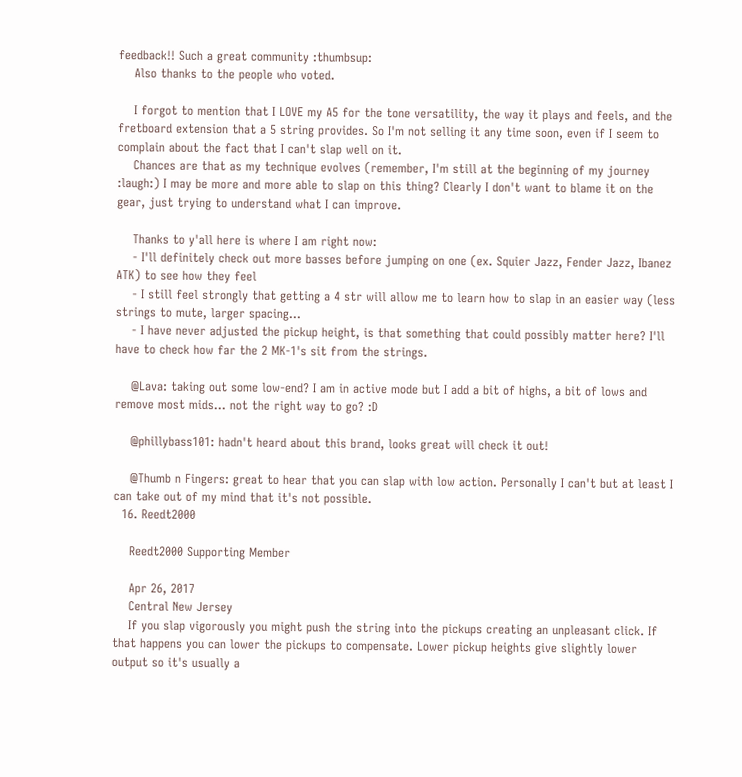feedback!! Such a great community :thumbsup:
    Also thanks to the people who voted.

    I forgot to mention that I LOVE my A5 for the tone versatility, the way it plays and feels, and the fretboard extension that a 5 string provides. So I'm not selling it any time soon, even if I seem to complain about the fact that I can't slap well on it.
    Chances are that as my technique evolves (remember, I'm still at the beginning of my journey :laugh:) I may be more and more able to slap on this thing? Clearly I don't want to blame it on the gear, just trying to understand what I can improve.

    Thanks to y'all here is where I am right now:
    - I'll definitely check out more basses before jumping on one (ex. Squier Jazz, Fender Jazz, Ibanez ATK) to see how they feel
    - I still feel strongly that getting a 4 str will allow me to learn how to slap in an easier way (less strings to mute, larger spacing...
    - I have never adjusted the pickup height, is that something that could possibly matter here? I'll have to check how far the 2 MK-1's sit from the strings.

    @Lava: taking out some low-end? I am in active mode but I add a bit of highs, a bit of lows and remove most mids... not the right way to go? :D

    @phillybass101: hadn't heard about this brand, looks great will check it out!

    @Thumb n Fingers: great to hear that you can slap with low action. Personally I can't but at least I can take out of my mind that it's not possible.
  16. Reedt2000

    Reedt2000 Supporting Member

    Apr 26, 2017
    Central New Jersey
    If you slap vigorously you might push the string into the pickups creating an unpleasant click. If that happens you can lower the pickups to compensate. Lower pickup heights give slightly lower output so it's usually a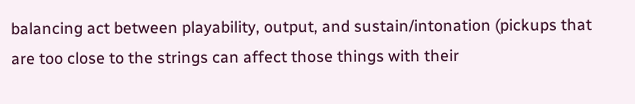balancing act between playability, output, and sustain/intonation (pickups that are too close to the strings can affect those things with their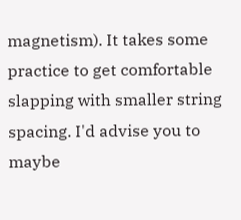magnetism). It takes some practice to get comfortable slapping with smaller string spacing. I'd advise you to maybe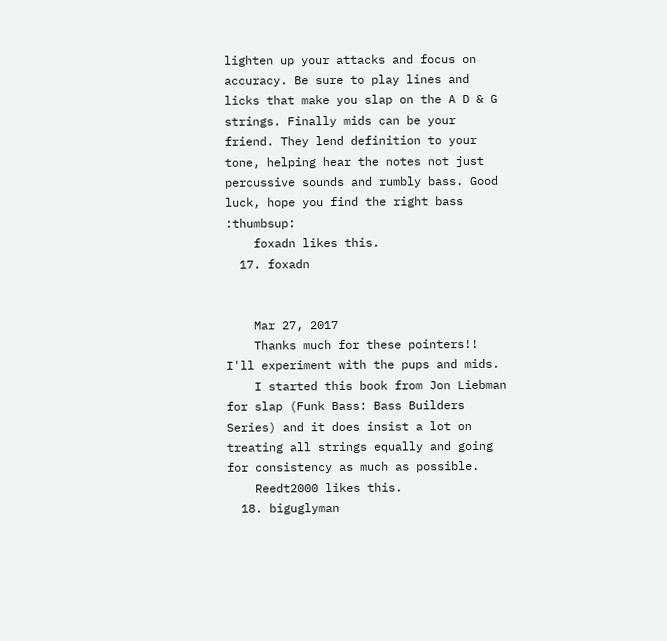lighten up your attacks and focus on accuracy. Be sure to play lines and licks that make you slap on the A D & G strings. Finally mids can be your friend. They lend definition to your tone, helping hear the notes not just percussive sounds and rumbly bass. Good luck, hope you find the right bass :thumbsup:
    foxadn likes this.
  17. foxadn


    Mar 27, 2017
    Thanks much for these pointers!! I'll experiment with the pups and mids.
    I started this book from Jon Liebman for slap (Funk Bass: Bass Builders Series) and it does insist a lot on treating all strings equally and going for consistency as much as possible.
    Reedt2000 likes this.
  18. biguglyman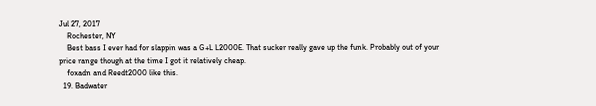Jul 27, 2017
    Rochester, NY
    Best bass I ever had for slappin was a G+L L2000E. That sucker really gave up the funk. Probably out of your price range though at the time I got it relatively cheap.
    foxadn and Reedt2000 like this.
  19. Badwater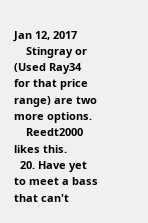Jan 12, 2017
    Stingray or (Used Ray34 for that price range) are two more options.
    Reedt2000 likes this.
  20. Have yet to meet a bass that can't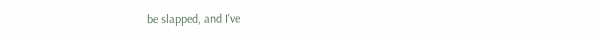be slapped, and I've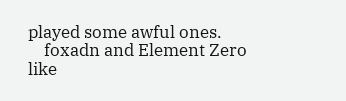played some awful ones.
    foxadn and Element Zero like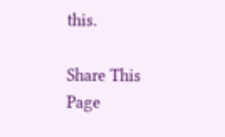this.

Share This Page